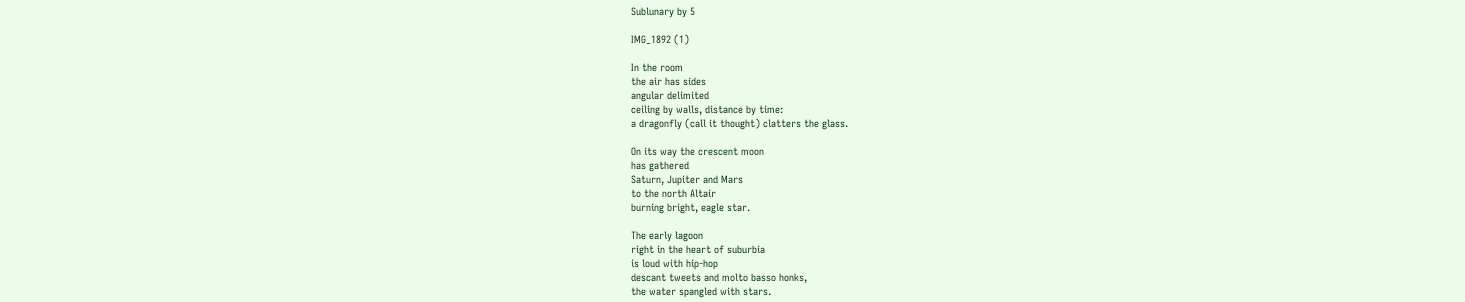Sublunary by 5

IMG_1892 (1)

In the room
the air has sides
angular delimited
ceiling by walls, distance by time:
a dragonfly (call it thought) clatters the glass.

On its way the crescent moon
has gathered
Saturn, Jupiter and Mars
to the north Altair
burning bright, eagle star.

The early lagoon
right in the heart of suburbia
is loud with hip-hop
descant tweets and molto basso honks,
the water spangled with stars.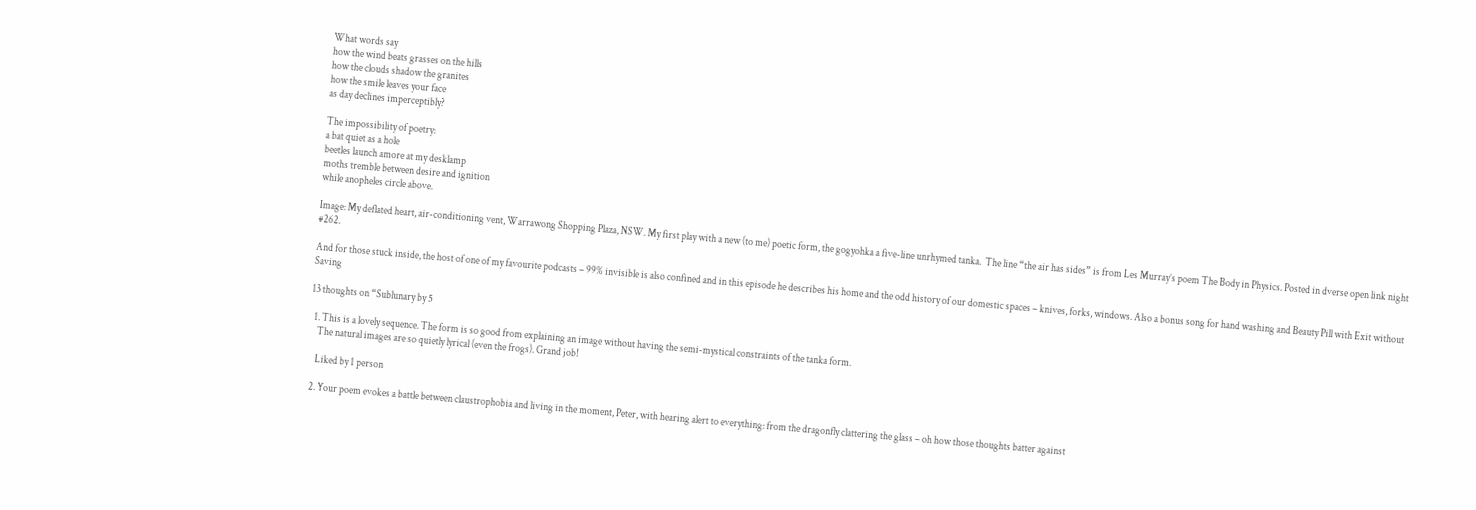What words say
how the wind beats grasses on the hills
how the clouds shadow the granites
how the smile leaves your face
as day declines imperceptibly?

The impossibility of poetry:
a bat quiet as a hole
beetles launch amore at my desklamp
moths tremble between desire and ignition
while anopheles circle above.

Image: My deflated heart, air-conditioning vent, Warrawong Shopping Plaza, NSW. My first play with a new (to me) poetic form, the gogyohka a five-line unrhymed tanka.  The line “the air has sides” is from Les Murray’s poem The Body in Physics. Posted in dverse open link night #262.

And for those stuck inside, the host of one of my favourite podcasts – 99% invisible is also confined and in this episode he describes his home and the odd history of our domestic spaces – knives, forks, windows. Also a bonus song for hand washing and Beauty Pill with Exit without Saving

13 thoughts on “Sublunary by 5

  1. This is a lovely sequence. The form is so good from explaining an image without having the semi-mystical constraints of the tanka form.
    The natural images are so quietly lyrical (even the frogs). Grand job!

    Liked by 1 person

  2. Your poem evokes a battle between claustrophobia and living in the moment, Peter, with hearing alert to everything: from the dragonfly clattering the glass – oh how those thoughts batter against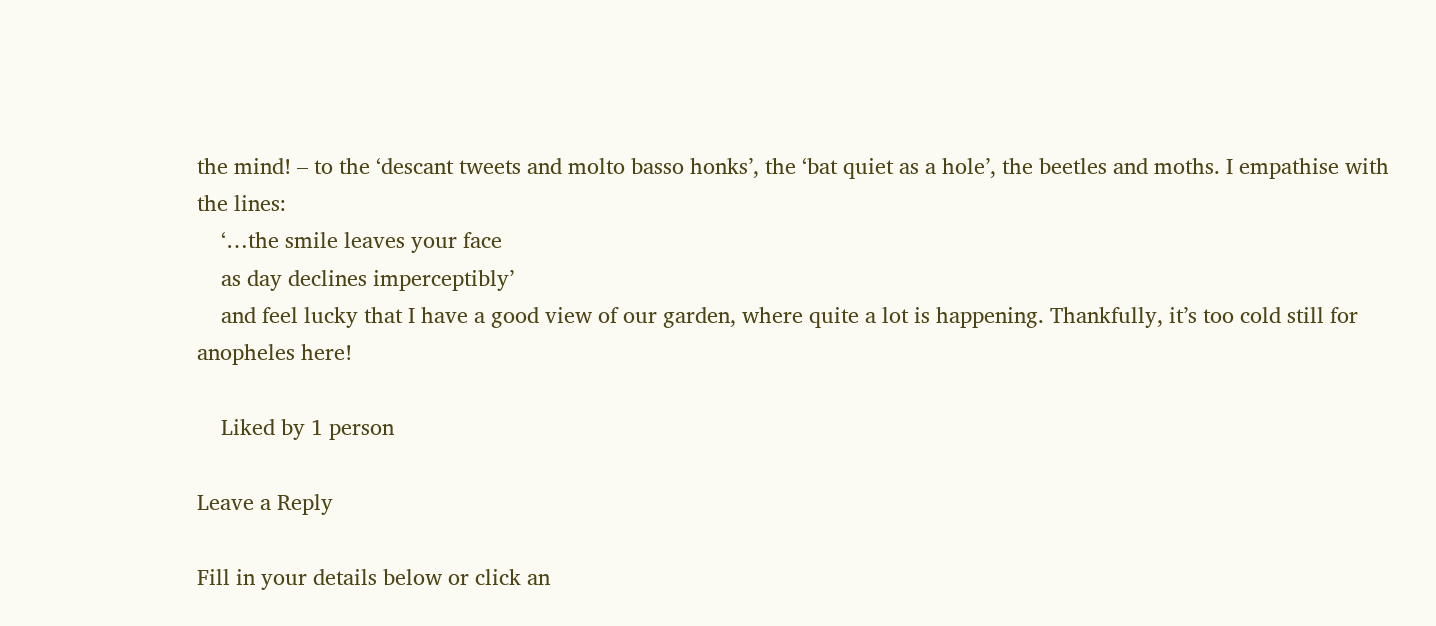the mind! – to the ‘descant tweets and molto basso honks’, the ‘bat quiet as a hole’, the beetles and moths. I empathise with the lines:
    ‘…the smile leaves your face
    as day declines imperceptibly’
    and feel lucky that I have a good view of our garden, where quite a lot is happening. Thankfully, it’s too cold still for anopheles here!

    Liked by 1 person

Leave a Reply

Fill in your details below or click an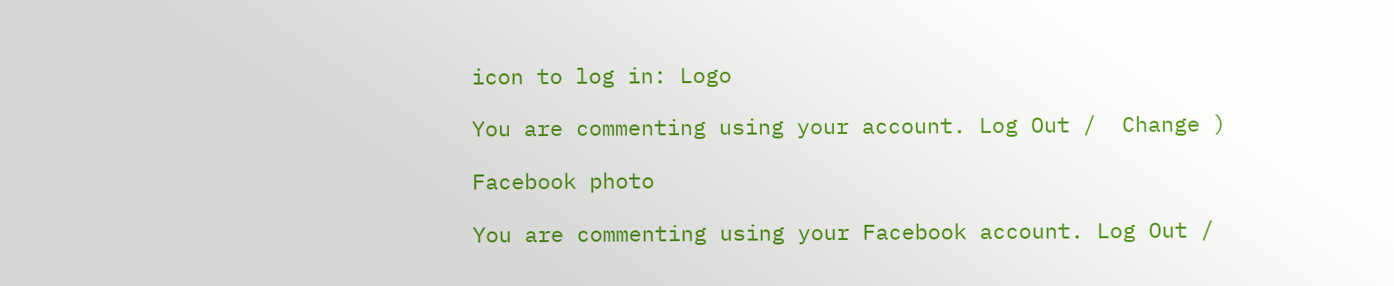icon to log in: Logo

You are commenting using your account. Log Out /  Change )

Facebook photo

You are commenting using your Facebook account. Log Out /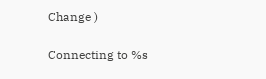Change )

Connecting to %s